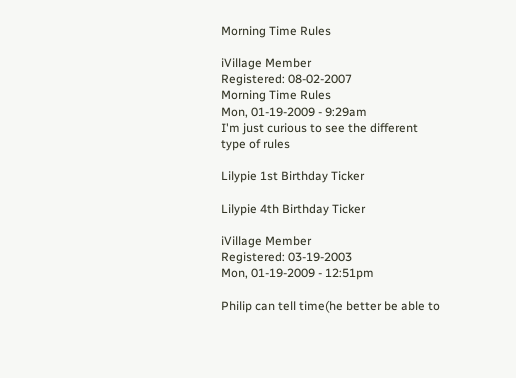Morning Time Rules

iVillage Member
Registered: 08-02-2007
Morning Time Rules
Mon, 01-19-2009 - 9:29am
I'm just curious to see the different type of rules

Lilypie 1st Birthday Ticker

Lilypie 4th Birthday Ticker

iVillage Member
Registered: 03-19-2003
Mon, 01-19-2009 - 12:51pm

Philip can tell time(he better be able to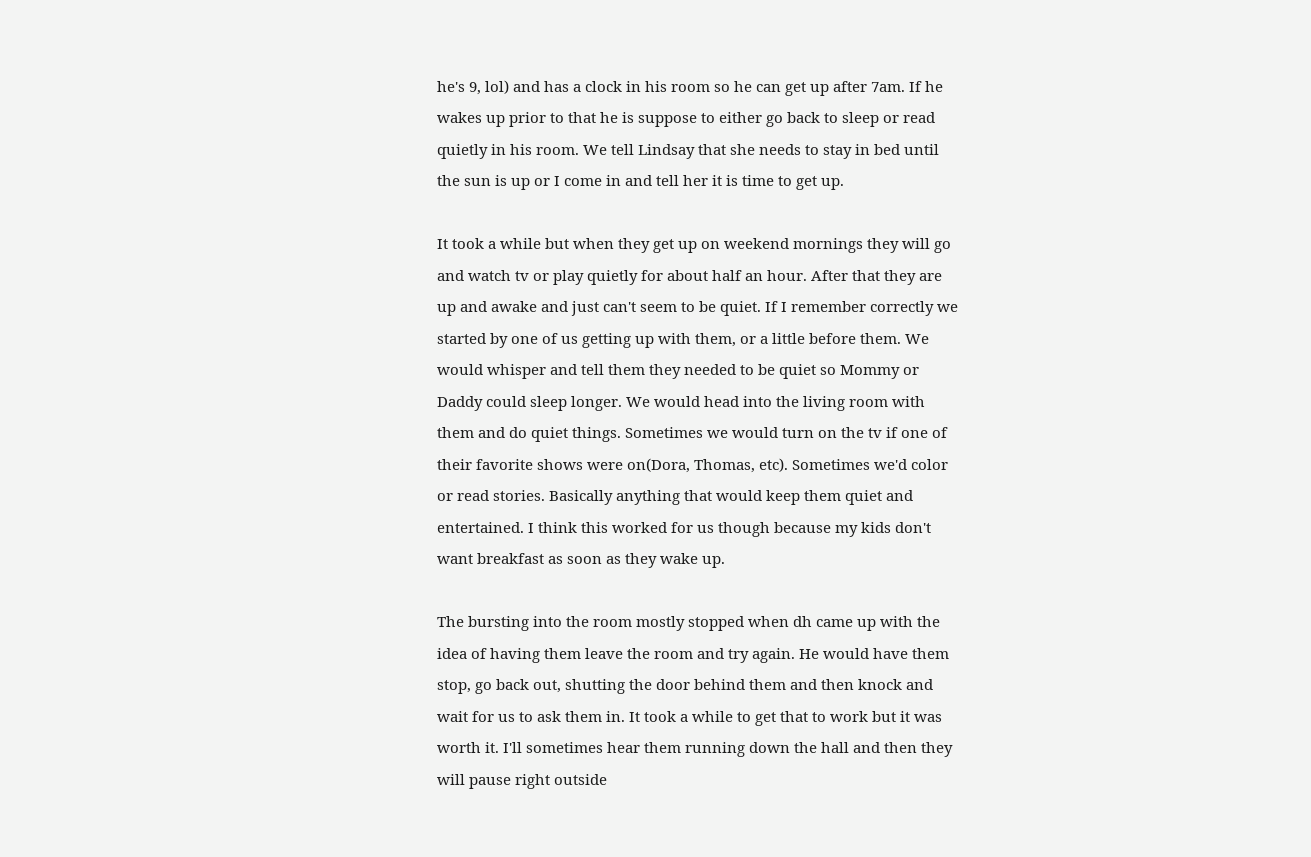he's 9, lol) and has a clock in his room so he can get up after 7am. If he wakes up prior to that he is suppose to either go back to sleep or read quietly in his room. We tell Lindsay that she needs to stay in bed until the sun is up or I come in and tell her it is time to get up.

It took a while but when they get up on weekend mornings they will go and watch tv or play quietly for about half an hour. After that they are up and awake and just can't seem to be quiet. If I remember correctly we started by one of us getting up with them, or a little before them. We would whisper and tell them they needed to be quiet so Mommy or Daddy could sleep longer. We would head into the living room with them and do quiet things. Sometimes we would turn on the tv if one of their favorite shows were on(Dora, Thomas, etc). Sometimes we'd color or read stories. Basically anything that would keep them quiet and entertained. I think this worked for us though because my kids don't want breakfast as soon as they wake up.

The bursting into the room mostly stopped when dh came up with the idea of having them leave the room and try again. He would have them stop, go back out, shutting the door behind them and then knock and wait for us to ask them in. It took a while to get that to work but it was worth it. I'll sometimes hear them running down the hall and then they will pause right outside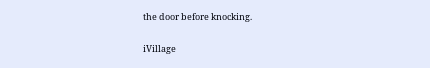the door before knocking.

iVillage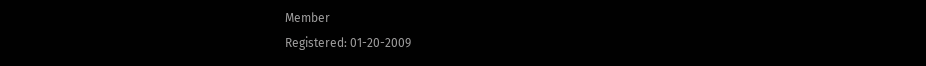Member
Registered: 01-20-2009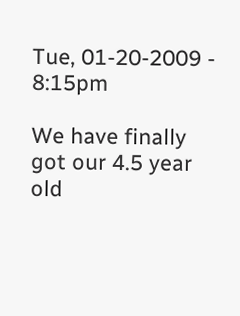Tue, 01-20-2009 - 8:15pm

We have finally got our 4.5 year old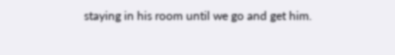staying in his room until we go and get him.